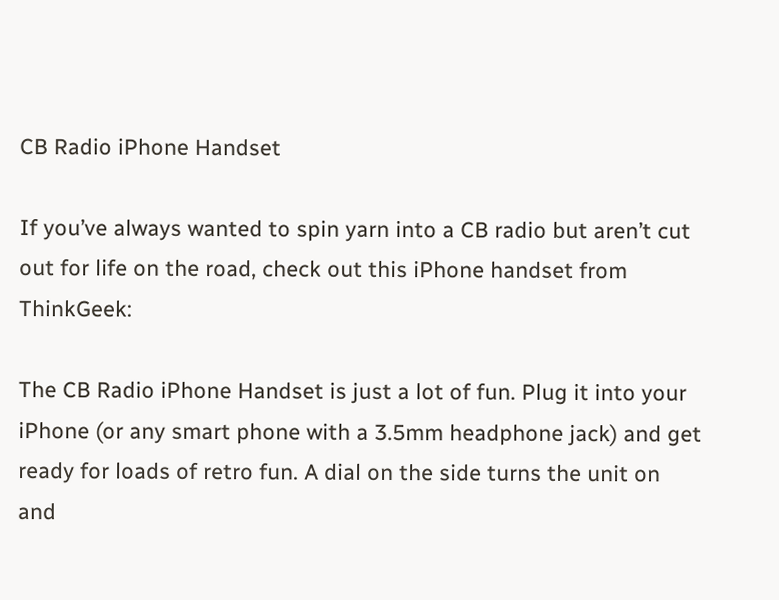CB Radio iPhone Handset

If you’ve always wanted to spin yarn into a CB radio but aren’t cut out for life on the road, check out this iPhone handset from ThinkGeek:

The CB Radio iPhone Handset is just a lot of fun. Plug it into your iPhone (or any smart phone with a 3.5mm headphone jack) and get ready for loads of retro fun. A dial on the side turns the unit on and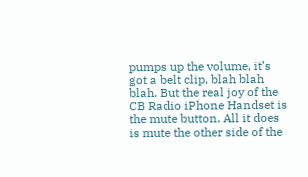pumps up the volume, it’s got a belt clip, blah blah blah. But the real joy of the CB Radio iPhone Handset is the mute button. All it does is mute the other side of the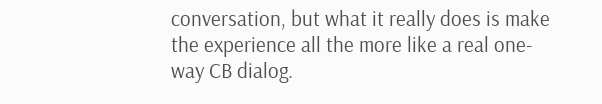conversation, but what it really does is make the experience all the more like a real one-way CB dialog.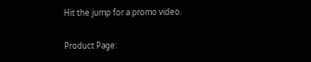Hit the jump for a promo video.

Product Page: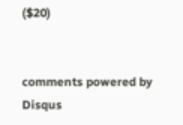($20)


comments powered by Disqus